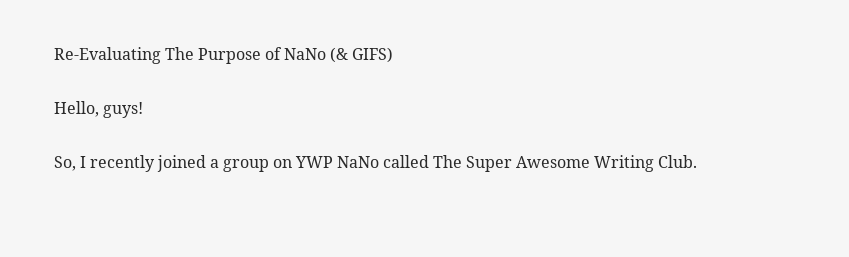Re-Evaluating The Purpose of NaNo (& GIFS)

Hello, guys!

So, I recently joined a group on YWP NaNo called The Super Awesome Writing Club.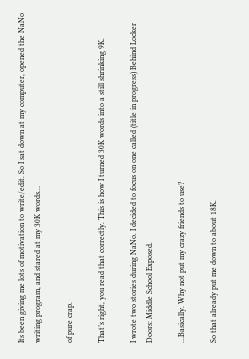Its been giving me lots of motivation to write/edit. So I sat down at my computer, opened the NaNo writing program, and stared at my 30K words…

of pure crap.

That’s right, you read that correctly. This is how I turned 30K words into a still shrinking 9K.

I wrote two stories during NaNo. I decided to focus on one called (title in progress) Behind Locker Doors: Middle School Exposed.

…Basically. Why not put my crazy friends to use?

So that already put me down to about 18K.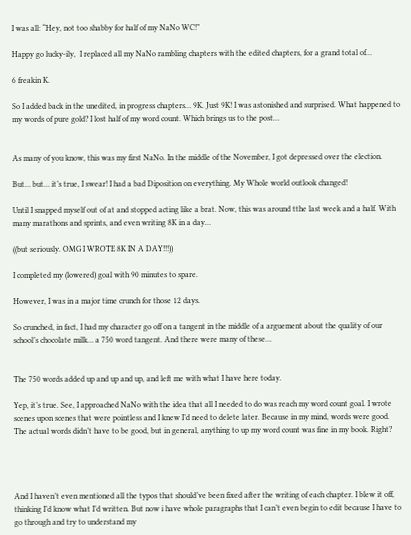I was all: “Hey, not too shabby for half of my NaNo WC!”

Happy go lucky-ily,  I replaced all my NaNo rambling chapters with the edited chapters, for a grand total of…

6 freakin K.

So I added back in the unedited, in progress chapters… 9K. Just 9K! I was astonished and surprised. What happened to my words of pure gold? I lost half of my word count. Which brings us to the post…


As many of you know, this was my first NaNo. In the middle of the November, I got depressed over the election.

But… but… it’s true, I swear! I had a bad Diposition on everything. My Whole world outlook changed!

Until I snapped myself out of at and stopped acting like a brat. Now, this was around tthe last week and a half. With many marathons and sprints, and even writing 8K in a day…

((but seriously. OMG I WROTE 8K IN A DAY!!!))

I completed my (lowered) goal with 90 minutes to spare.

However, I was in a major time crunch for those 12 days.

So crunched, in fact, I had my character go off on a tangent in the middle of a arguement about the quality of our school’s chocolate milk… a 750 word tangent. And there were many of these…


The 750 words added up and up and up, and left me with what I have here today.

Yep, it’s true. See, I approached NaNo with the idea that all I needed to do was reach my word count goal. I wrote scenes upon scenes that were pointless and I knew I’d need to delete later. Because in my mind, words were good. The actual words didn’t have to be good, but in general, anything to up my word count was fine in my book. Right?




And I haven’t even mentioned all the typos that should’ve been fixed after the writing of each chapter. I blew it off, thinking I’d know what I’d written. But now i have whole paragraphs that I can’t even begin to edit because I have to go through and try to understand my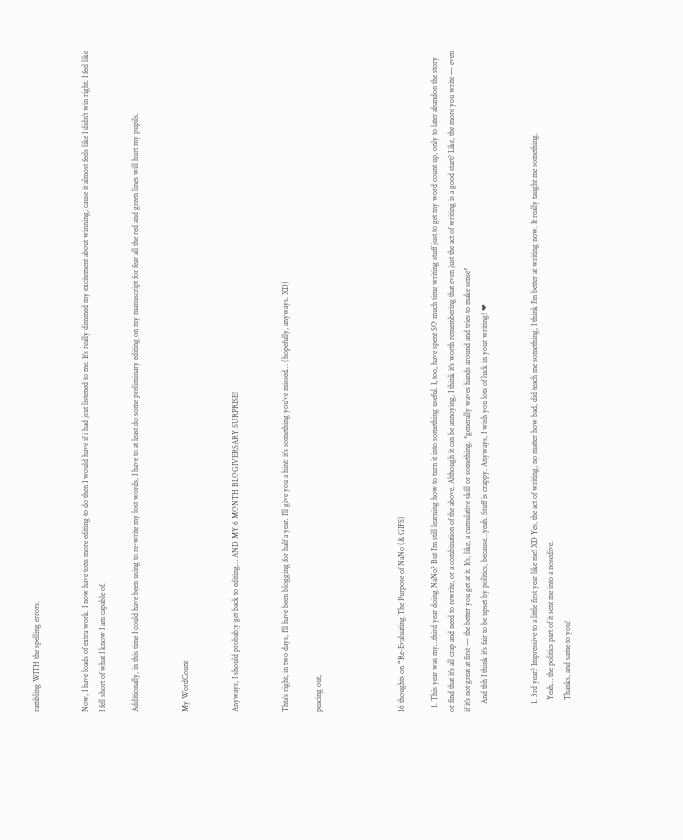rambling WITH the spelling errors.


Now, I have loads of extra work. I now have tons more editing to do then I would have if i had jsut listened to me. It’s really dimmed my excitement about winning, cause it almost feels like I didn’t win right. I feel like I fell short of what I know I am capable of.

Additionally, in this time I could have been using to re-write my lost words, I have to at least do some preliminary editing on my manuscript for fear all the red and green lines will hurt my pupils.


My WordCount


Anyways, I should probab;y get back to editing… AND MY 6 MONTH BLOGIVERSARY SURPRISE!


Thta’s right, in two days, I’ll have been blogging for half a year. I’ll give you a hint: it’s something you’ve missed… (hopefully, anyways. XD)

peacing out,




16 thoughts on “Re-Evaluating The Purpose of NaNo (& GIFS)

  1. This year was my…third year doing NaNo? But I’m still learning how to turn it into something useful. I, too, have spent SO much time writing stuff just to get my word count up, only to later abandon the story or find that it’s all crap and need to rewrite, or a combination of the above. Although it can be annoying, I think it’s worth remembering that even just the act of writing is a good start? Like, the more you write — even if it’s not great at first — the better you get at it. It’s, like, a cumulative skill or something. *generally waves hands around and tries to make sense*
    And tbh I think it’s fair to be upset by politics, because…yeah. Stuff is crappy. Anyways, I wish you lots of luck in your writing! ❤


    1. 3rd year? Impressive to a little first year like me! XD Yes, the act of writing, no matter how bad, did teach me something, I think I’m better at writing now. It really taught me something.
      Yeah… the politics part of it sent me into a nosedive.
      Thanks, and same to you!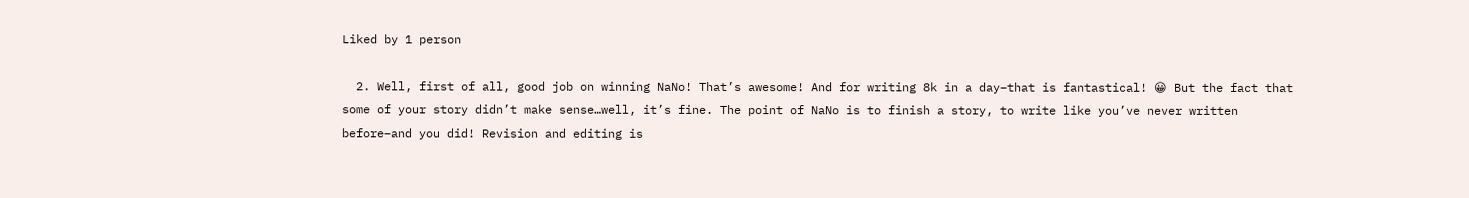Liked by 1 person

  2. Well, first of all, good job on winning NaNo! That’s awesome! And for writing 8k in a day–that is fantastical! 😀 But the fact that some of your story didn’t make sense…well, it’s fine. The point of NaNo is to finish a story, to write like you’ve never written before–and you did! Revision and editing is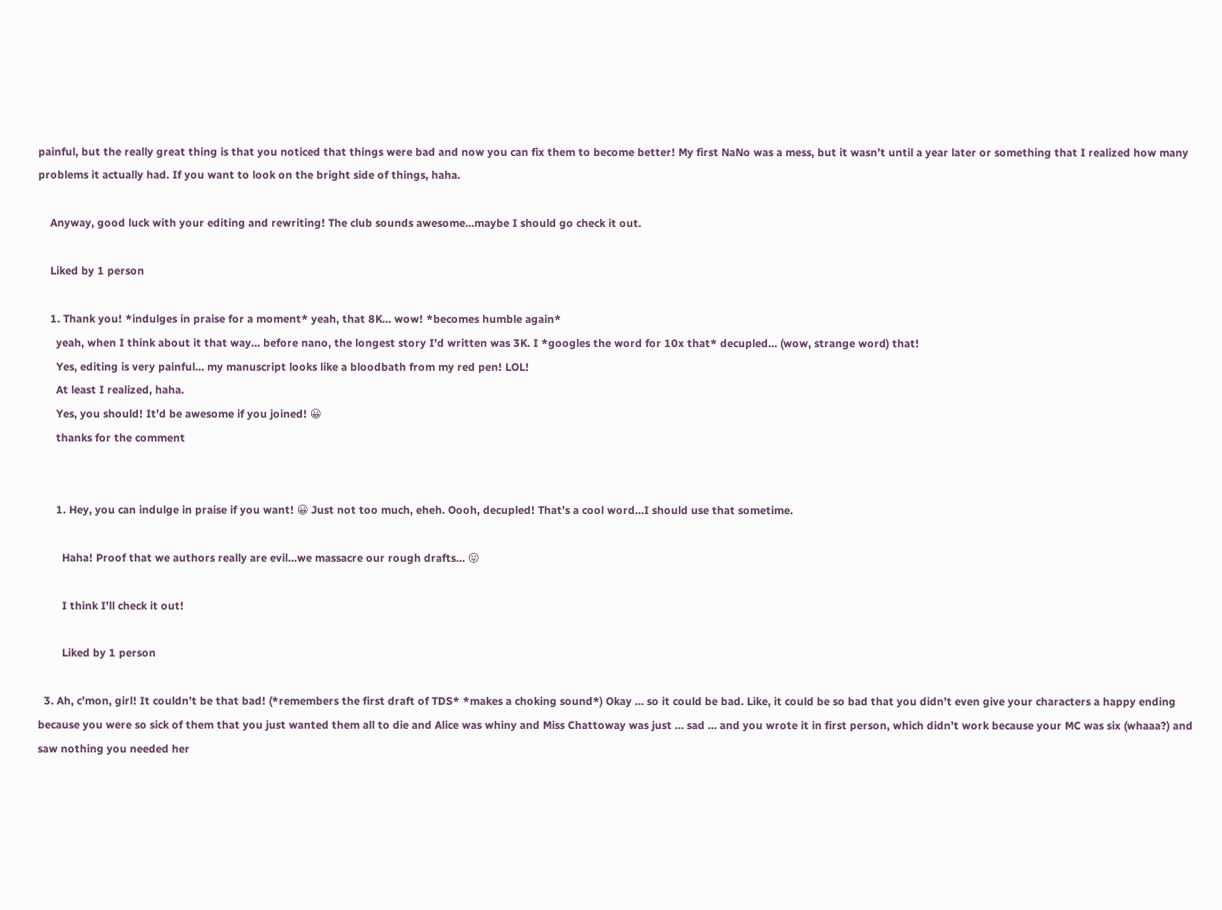painful, but the really great thing is that you noticed that things were bad and now you can fix them to become better! My first NaNo was a mess, but it wasn’t until a year later or something that I realized how many problems it actually had. If you want to look on the bright side of things, haha.

    Anyway, good luck with your editing and rewriting! The club sounds awesome…maybe I should go check it out.

    Liked by 1 person

    1. Thank you! *indulges in praise for a moment* yeah, that 8K… wow! *becomes humble again*
      yeah, when I think about it that way… before nano, the longest story I’d written was 3K. I *googles the word for 10x that* decupled… (wow, strange word) that!
      Yes, editing is very painful… my manuscript looks like a bloodbath from my red pen! LOL!
      At least I realized, haha.
      Yes, you should! It’d be awesome if you joined! 😀
      thanks for the comment


      1. Hey, you can indulge in praise if you want! 😀 Just not too much, eheh. Oooh, decupled! That’s a cool word…I should use that sometime.

        Haha! Proof that we authors really are evil…we massacre our rough drafts… 😛

        I think I’ll check it out!

        Liked by 1 person

  3. Ah, c’mon, girl! It couldn’t be that bad! (*remembers the first draft of TDS* *makes a choking sound*) Okay … so it could be bad. Like, it could be so bad that you didn’t even give your characters a happy ending because you were so sick of them that you just wanted them all to die and Alice was whiny and Miss Chattoway was just … sad … and you wrote it in first person, which didn’t work because your MC was six (whaaa?) and saw nothing you needed her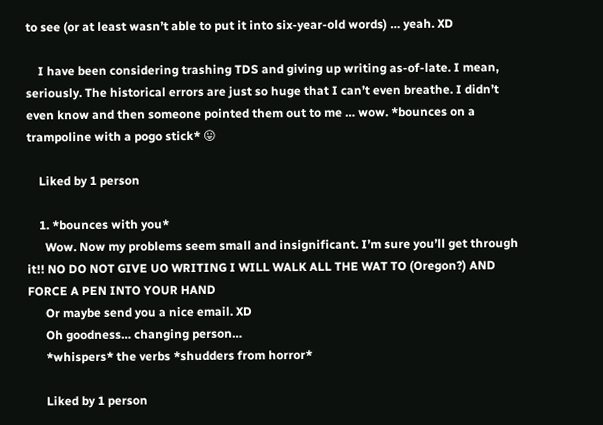to see (or at least wasn’t able to put it into six-year-old words) … yeah. XD

    I have been considering trashing TDS and giving up writing as-of-late. I mean, seriously. The historical errors are just so huge that I can’t even breathe. I didn’t even know and then someone pointed them out to me … wow. *bounces on a trampoline with a pogo stick* 😛

    Liked by 1 person

    1. *bounces with you*
      Wow. Now my problems seem small and insignificant. I’m sure you’ll get through it!! NO DO NOT GIVE UO WRITING I WILL WALK ALL THE WAT TO (Oregon?) AND FORCE A PEN INTO YOUR HAND
      Or maybe send you a nice email. XD
      Oh goodness… changing person…
      *whispers* the verbs *shudders from horror*

      Liked by 1 person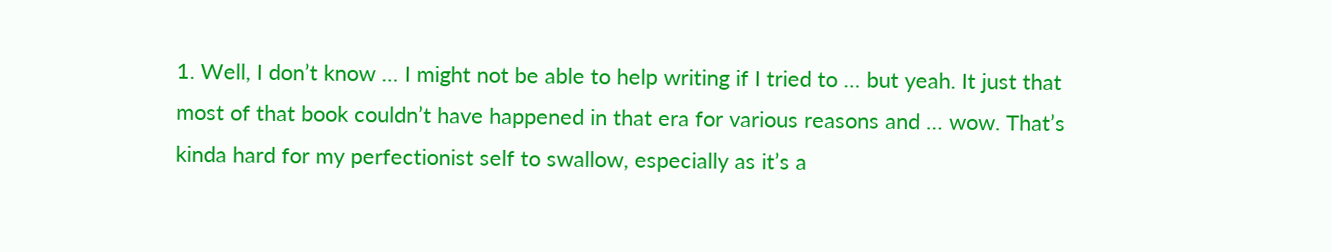1. Well, I don’t know … I might not be able to help writing if I tried to … but yeah. It just that most of that book couldn’t have happened in that era for various reasons and … wow. That’s kinda hard for my perfectionist self to swallow, especially as it’s a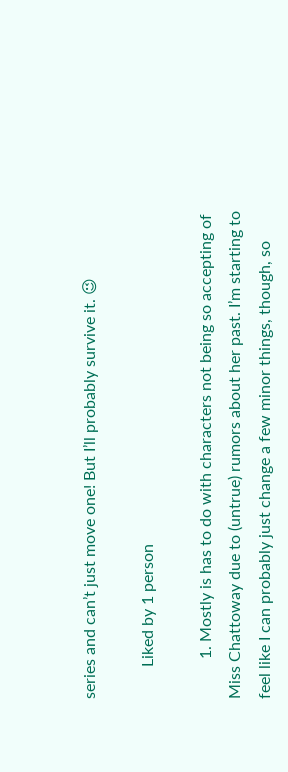series and can’t just move one! But I’ll probably survive it. 😉

        Liked by 1 person

          1. Mostly is has to do with characters not being so accepting of Miss Chattoway due to (untrue) rumors about her past. I’m starting to feel like I can probably just change a few minor things, though, so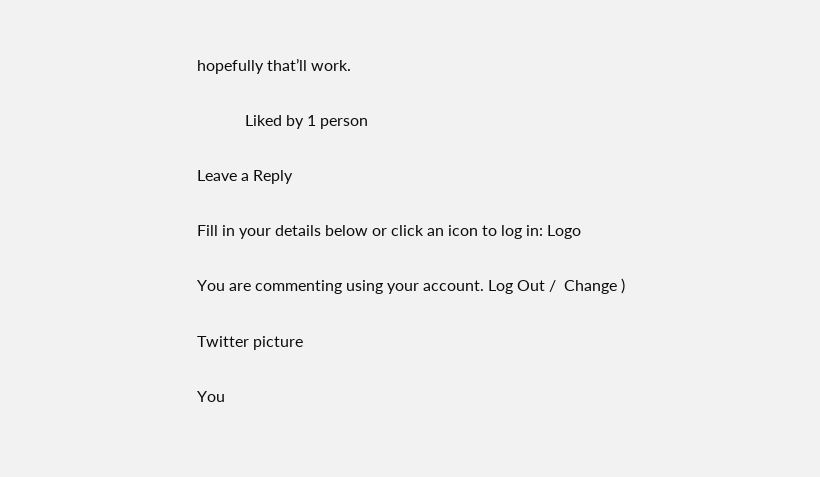hopefully that’ll work.

            Liked by 1 person

Leave a Reply

Fill in your details below or click an icon to log in: Logo

You are commenting using your account. Log Out /  Change )

Twitter picture

You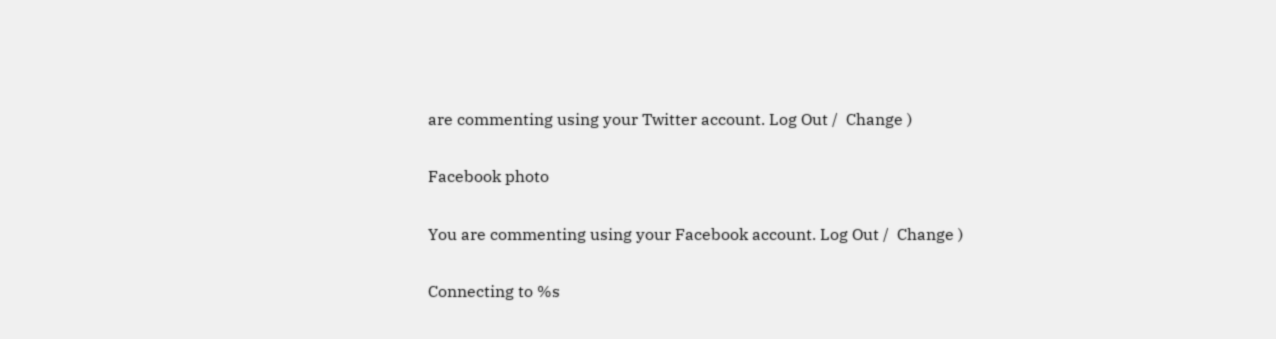are commenting using your Twitter account. Log Out /  Change )

Facebook photo

You are commenting using your Facebook account. Log Out /  Change )

Connecting to %s